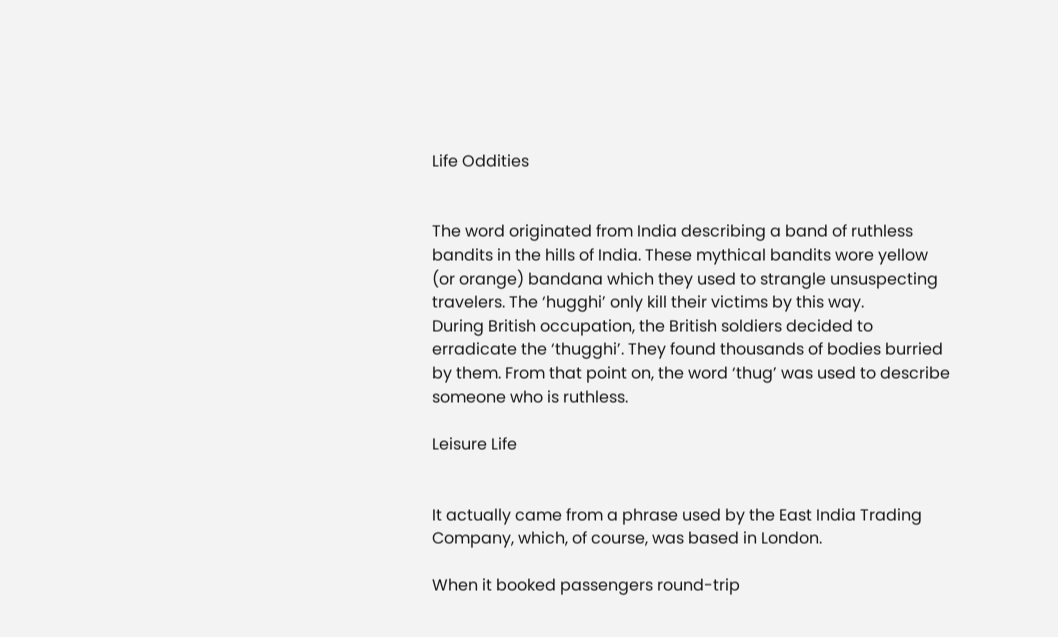Life Oddities


The word originated from India describing a band of ruthless bandits in the hills of India. These mythical bandits wore yellow (or orange) bandana which they used to strangle unsuspecting travelers. The ‘hugghi’ only kill their victims by this way.
During British occupation, the British soldiers decided to erradicate the ‘thugghi’. They found thousands of bodies burried by them. From that point on, the word ‘thug’ was used to describe someone who is ruthless.

Leisure Life


It actually came from a phrase used by the East India Trading Company, which, of course, was based in London.

When it booked passengers round-trip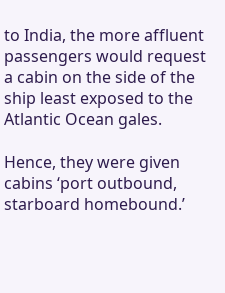to India, the more affluent passengers would request a cabin on the side of the ship least exposed to the Atlantic Ocean gales.

Hence, they were given cabins ‘port outbound, starboard homebound.’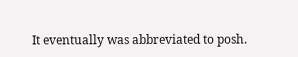It eventually was abbreviated to posh.